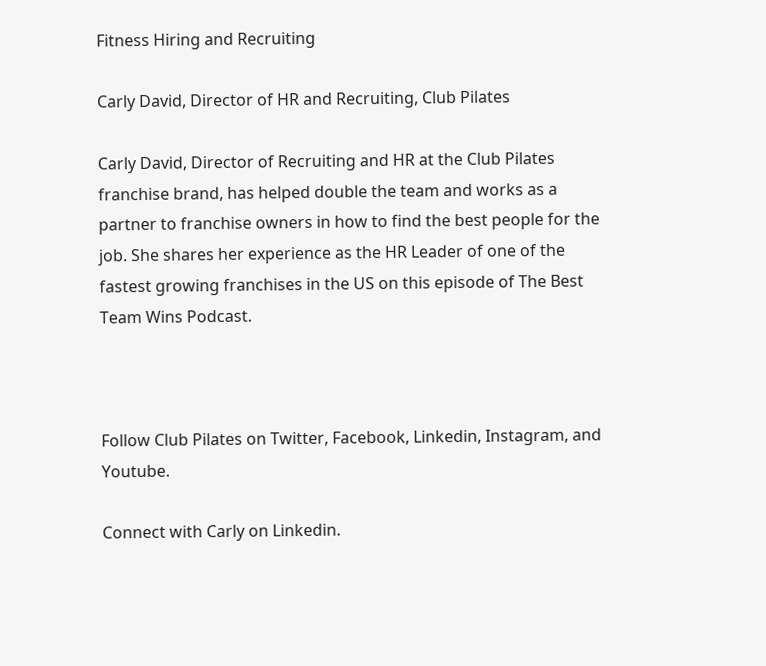Fitness Hiring and Recruiting

Carly David, Director of HR and Recruiting, Club Pilates

Carly David, Director of Recruiting and HR at the Club Pilates franchise brand, has helped double the team and works as a partner to franchise owners in how to find the best people for the job. She shares her experience as the HR Leader of one of the fastest growing franchises in the US on this episode of The Best Team Wins Podcast.



Follow Club Pilates on Twitter, Facebook, Linkedin, Instagram, and Youtube.

Connect with Carly on Linkedin.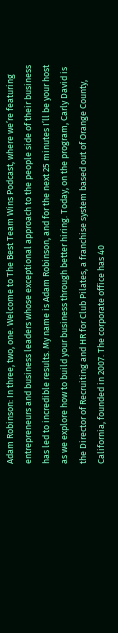Adam Robinson: In three, two, one. Welcome to The Best Team Wins Podcast, where we’re featuring entrepreneurs and business leaders whose exceptional approach to the people side of their business has led to incredible results. My name is Adam Robinson, and for the next 25 minutes I’ll be your host as we explore how to build your business through better hiring. Today, on the program, Carly David is the Director of Recruiting and HR for Club Pilates, a franchise system based out of Orange County, California, founded in 2007. The corporate office has 40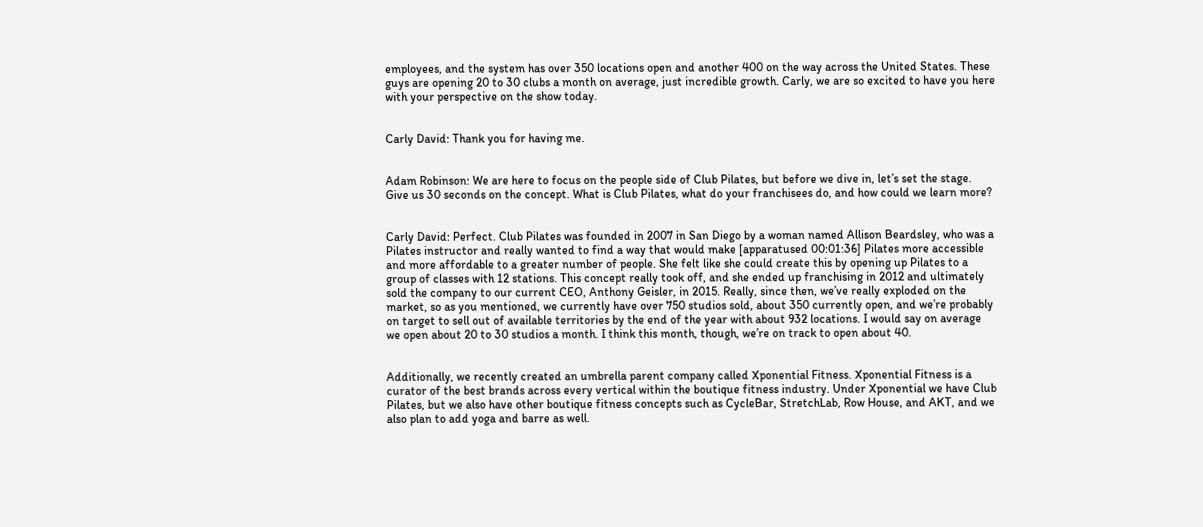employees, and the system has over 350 locations open and another 400 on the way across the United States. These guys are opening 20 to 30 clubs a month on average, just incredible growth. Carly, we are so excited to have you here with your perspective on the show today.


Carly David: Thank you for having me.


Adam Robinson: We are here to focus on the people side of Club Pilates, but before we dive in, let’s set the stage. Give us 30 seconds on the concept. What is Club Pilates, what do your franchisees do, and how could we learn more?


Carly David: Perfect. Club Pilates was founded in 2007 in San Diego by a woman named Allison Beardsley, who was a Pilates instructor and really wanted to find a way that would make [apparatused 00:01:36] Pilates more accessible and more affordable to a greater number of people. She felt like she could create this by opening up Pilates to a group of classes with 12 stations. This concept really took off, and she ended up franchising in 2012 and ultimately sold the company to our current CEO, Anthony Geisler, in 2015. Really, since then, we’ve really exploded on the market, so as you mentioned, we currently have over 750 studios sold, about 350 currently open, and we’re probably on target to sell out of available territories by the end of the year with about 932 locations. I would say on average we open about 20 to 30 studios a month. I think this month, though, we’re on track to open about 40.


Additionally, we recently created an umbrella parent company called Xponential Fitness. Xponential Fitness is a curator of the best brands across every vertical within the boutique fitness industry. Under Xponential we have Club Pilates, but we also have other boutique fitness concepts such as CycleBar, StretchLab, Row House, and AKT, and we also plan to add yoga and barre as well.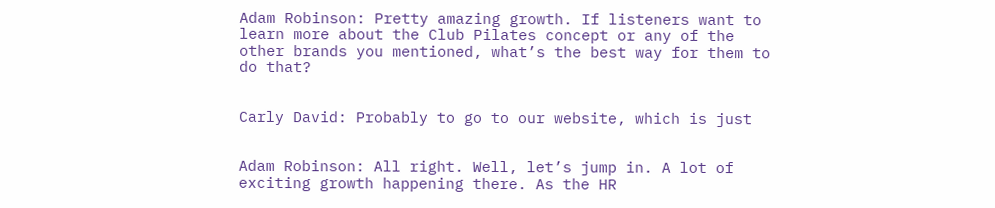Adam Robinson: Pretty amazing growth. If listeners want to learn more about the Club Pilates concept or any of the other brands you mentioned, what’s the best way for them to do that?


Carly David: Probably to go to our website, which is just


Adam Robinson: All right. Well, let’s jump in. A lot of exciting growth happening there. As the HR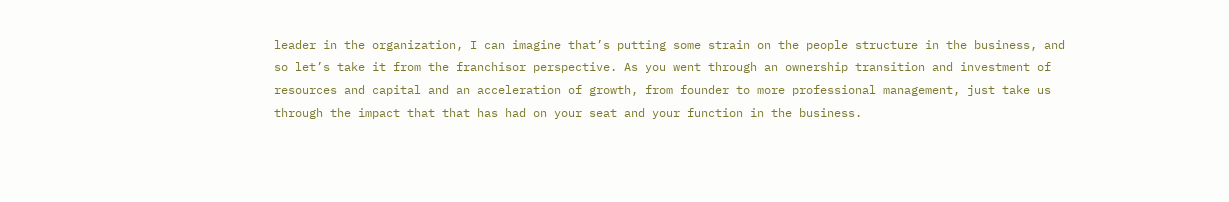leader in the organization, I can imagine that’s putting some strain on the people structure in the business, and so let’s take it from the franchisor perspective. As you went through an ownership transition and investment of resources and capital and an acceleration of growth, from founder to more professional management, just take us through the impact that that has had on your seat and your function in the business.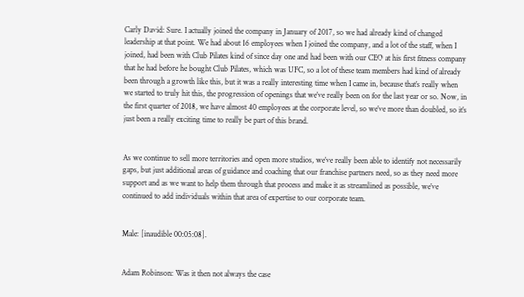Carly David: Sure. I actually joined the company in January of 2017, so we had already kind of changed leadership at that point. We had about 16 employees when I joined the company, and a lot of the staff, when I joined, had been with Club Pilates kind of since day one and had been with our CEO at his first fitness company that he had before he bought Club Pilates, which was UFC, so a lot of these team members had kind of already been through a growth like this, but it was a really interesting time when I came in, because that’s really when we started to truly hit this, the progression of openings that we’ve really been on for the last year or so. Now, in the first quarter of 2018, we have almost 40 employees at the corporate level, so we’ve more than doubled, so it’s just been a really exciting time to really be part of this brand.


As we continue to sell more territories and open more studios, we’ve really been able to identify not necessarily gaps, but just additional areas of guidance and coaching that our franchise partners need, so as they need more support and as we want to help them through that process and make it as streamlined as possible, we’ve continued to add individuals within that area of expertise to our corporate team.


Male: [inaudible 00:05:08].


Adam Robinson: Was it then not always the case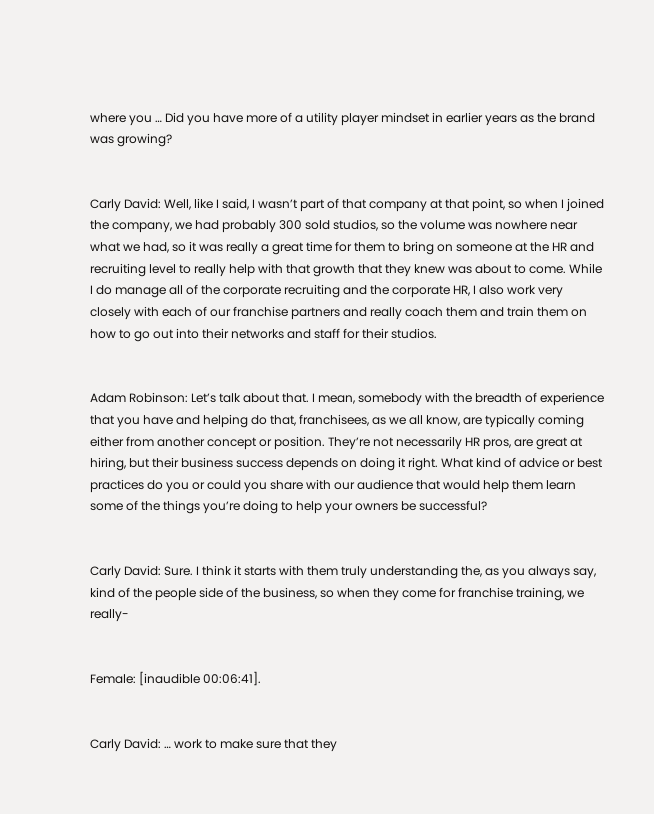where you … Did you have more of a utility player mindset in earlier years as the brand was growing?


Carly David: Well, like I said, I wasn’t part of that company at that point, so when I joined the company, we had probably 300 sold studios, so the volume was nowhere near what we had, so it was really a great time for them to bring on someone at the HR and recruiting level to really help with that growth that they knew was about to come. While I do manage all of the corporate recruiting and the corporate HR, I also work very closely with each of our franchise partners and really coach them and train them on how to go out into their networks and staff for their studios.


Adam Robinson: Let’s talk about that. I mean, somebody with the breadth of experience that you have and helping do that, franchisees, as we all know, are typically coming either from another concept or position. They’re not necessarily HR pros, are great at hiring, but their business success depends on doing it right. What kind of advice or best practices do you or could you share with our audience that would help them learn some of the things you’re doing to help your owners be successful?


Carly David: Sure. I think it starts with them truly understanding the, as you always say, kind of the people side of the business, so when they come for franchise training, we really-


Female: [inaudible 00:06:41].


Carly David: … work to make sure that they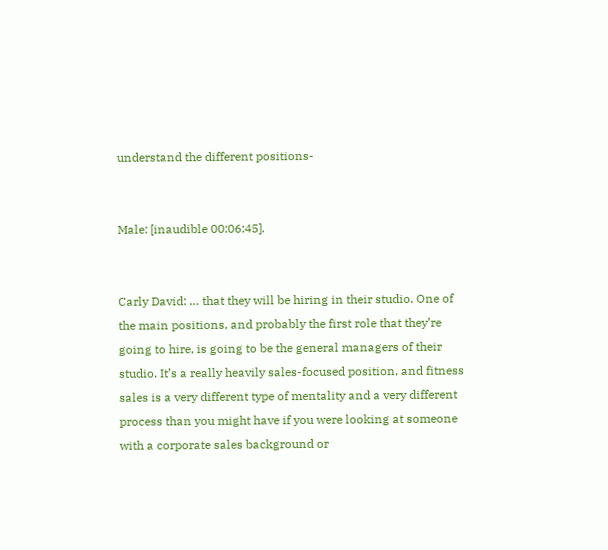understand the different positions-


Male: [inaudible 00:06:45].


Carly David: … that they will be hiring in their studio. One of the main positions, and probably the first role that they’re going to hire, is going to be the general managers of their studio. It’s a really heavily sales-focused position, and fitness sales is a very different type of mentality and a very different process than you might have if you were looking at someone with a corporate sales background or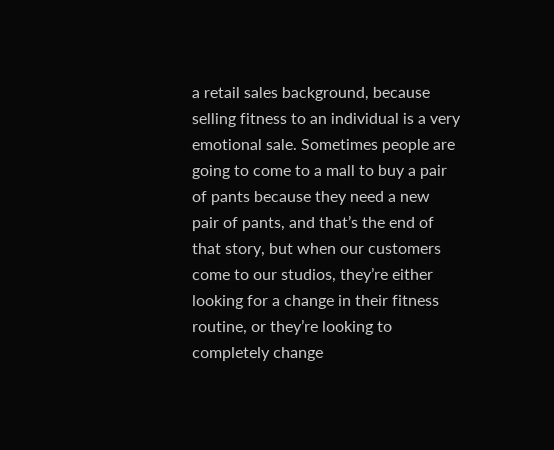a retail sales background, because selling fitness to an individual is a very emotional sale. Sometimes people are going to come to a mall to buy a pair of pants because they need a new pair of pants, and that’s the end of that story, but when our customers come to our studios, they’re either looking for a change in their fitness routine, or they’re looking to completely change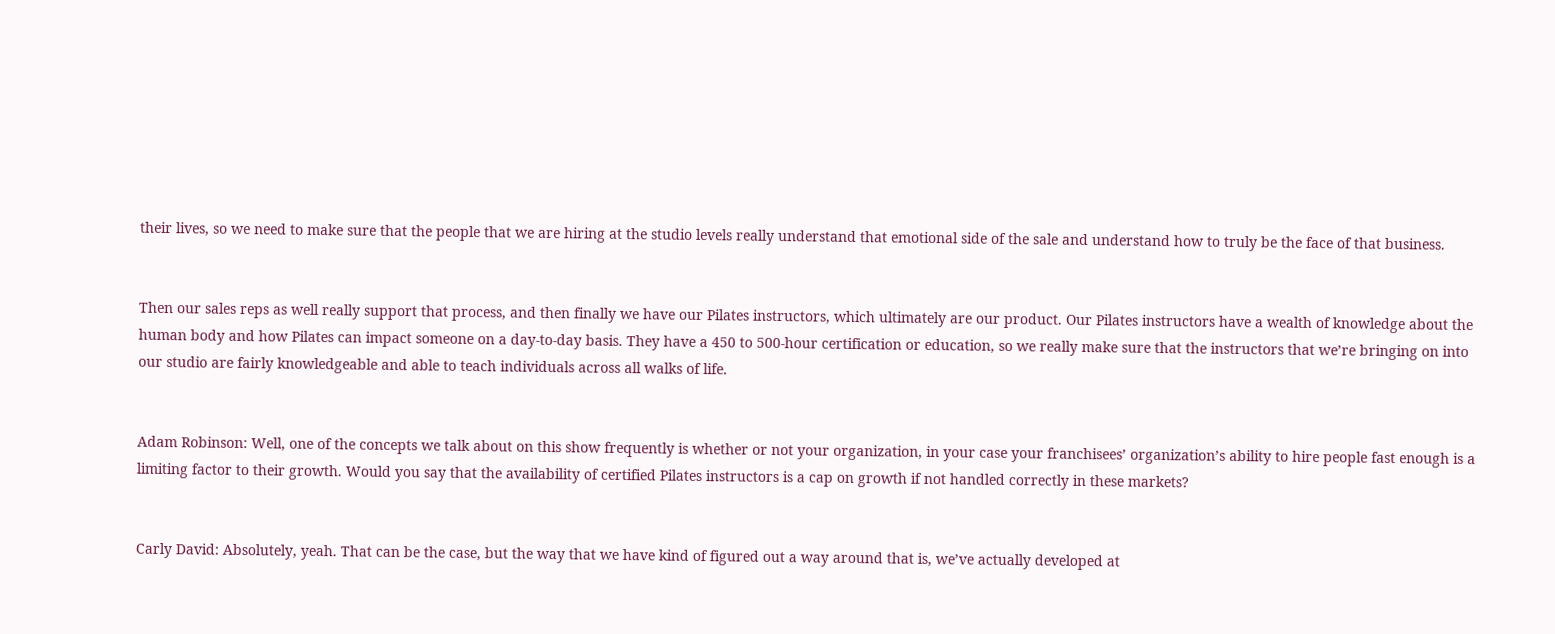their lives, so we need to make sure that the people that we are hiring at the studio levels really understand that emotional side of the sale and understand how to truly be the face of that business.


Then our sales reps as well really support that process, and then finally we have our Pilates instructors, which ultimately are our product. Our Pilates instructors have a wealth of knowledge about the human body and how Pilates can impact someone on a day-to-day basis. They have a 450 to 500-hour certification or education, so we really make sure that the instructors that we’re bringing on into our studio are fairly knowledgeable and able to teach individuals across all walks of life.


Adam Robinson: Well, one of the concepts we talk about on this show frequently is whether or not your organization, in your case your franchisees’ organization’s ability to hire people fast enough is a limiting factor to their growth. Would you say that the availability of certified Pilates instructors is a cap on growth if not handled correctly in these markets?


Carly David: Absolutely, yeah. That can be the case, but the way that we have kind of figured out a way around that is, we’ve actually developed at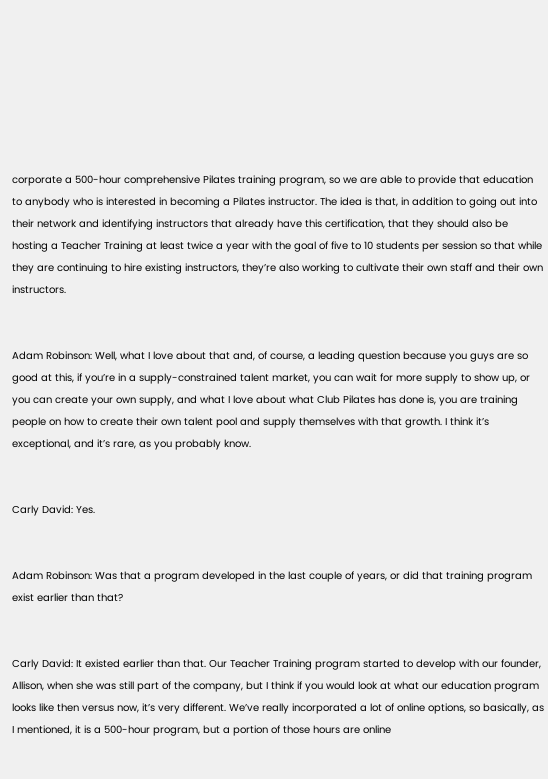corporate a 500-hour comprehensive Pilates training program, so we are able to provide that education to anybody who is interested in becoming a Pilates instructor. The idea is that, in addition to going out into their network and identifying instructors that already have this certification, that they should also be hosting a Teacher Training at least twice a year with the goal of five to 10 students per session so that while they are continuing to hire existing instructors, they’re also working to cultivate their own staff and their own instructors.


Adam Robinson: Well, what I love about that and, of course, a leading question because you guys are so good at this, if you’re in a supply-constrained talent market, you can wait for more supply to show up, or you can create your own supply, and what I love about what Club Pilates has done is, you are training people on how to create their own talent pool and supply themselves with that growth. I think it’s exceptional, and it’s rare, as you probably know.


Carly David: Yes.


Adam Robinson: Was that a program developed in the last couple of years, or did that training program exist earlier than that?


Carly David: It existed earlier than that. Our Teacher Training program started to develop with our founder, Allison, when she was still part of the company, but I think if you would look at what our education program looks like then versus now, it’s very different. We’ve really incorporated a lot of online options, so basically, as I mentioned, it is a 500-hour program, but a portion of those hours are online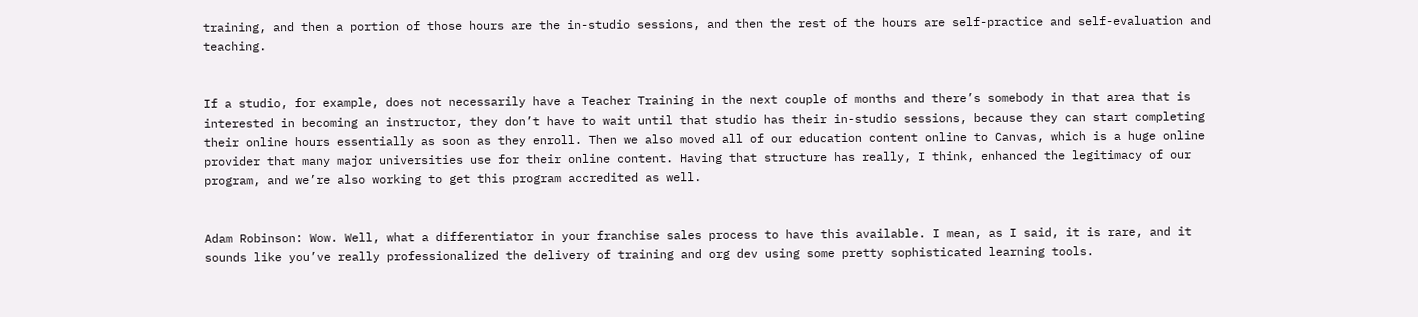training, and then a portion of those hours are the in-studio sessions, and then the rest of the hours are self-practice and self-evaluation and teaching.


If a studio, for example, does not necessarily have a Teacher Training in the next couple of months and there’s somebody in that area that is interested in becoming an instructor, they don’t have to wait until that studio has their in-studio sessions, because they can start completing their online hours essentially as soon as they enroll. Then we also moved all of our education content online to Canvas, which is a huge online provider that many major universities use for their online content. Having that structure has really, I think, enhanced the legitimacy of our program, and we’re also working to get this program accredited as well.


Adam Robinson: Wow. Well, what a differentiator in your franchise sales process to have this available. I mean, as I said, it is rare, and it sounds like you’ve really professionalized the delivery of training and org dev using some pretty sophisticated learning tools.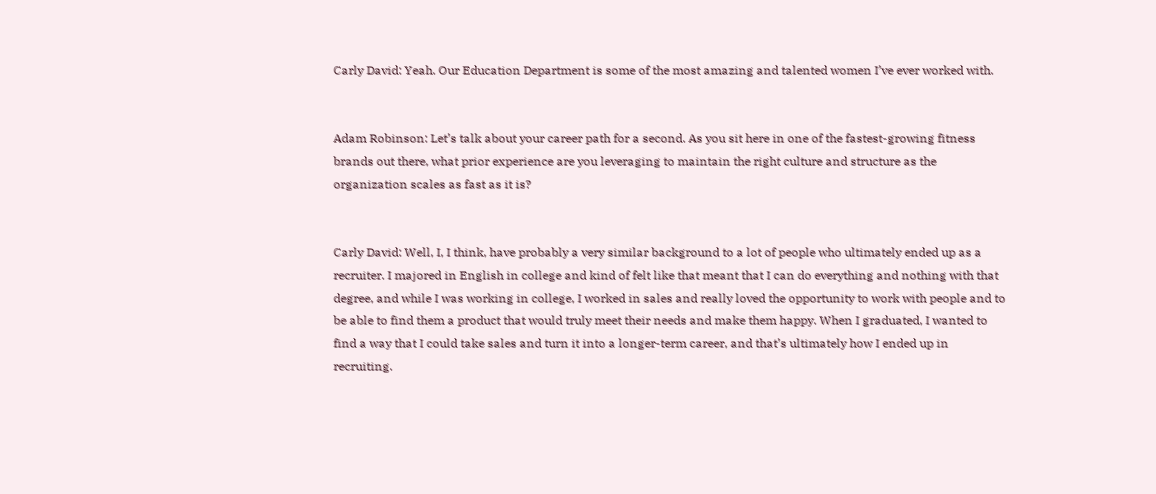Carly David: Yeah. Our Education Department is some of the most amazing and talented women I’ve ever worked with.


Adam Robinson: Let’s talk about your career path for a second. As you sit here in one of the fastest-growing fitness brands out there, what prior experience are you leveraging to maintain the right culture and structure as the organization scales as fast as it is?


Carly David: Well, I, I think, have probably a very similar background to a lot of people who ultimately ended up as a recruiter. I majored in English in college and kind of felt like that meant that I can do everything and nothing with that degree, and while I was working in college, I worked in sales and really loved the opportunity to work with people and to be able to find them a product that would truly meet their needs and make them happy. When I graduated, I wanted to find a way that I could take sales and turn it into a longer-term career, and that’s ultimately how I ended up in recruiting.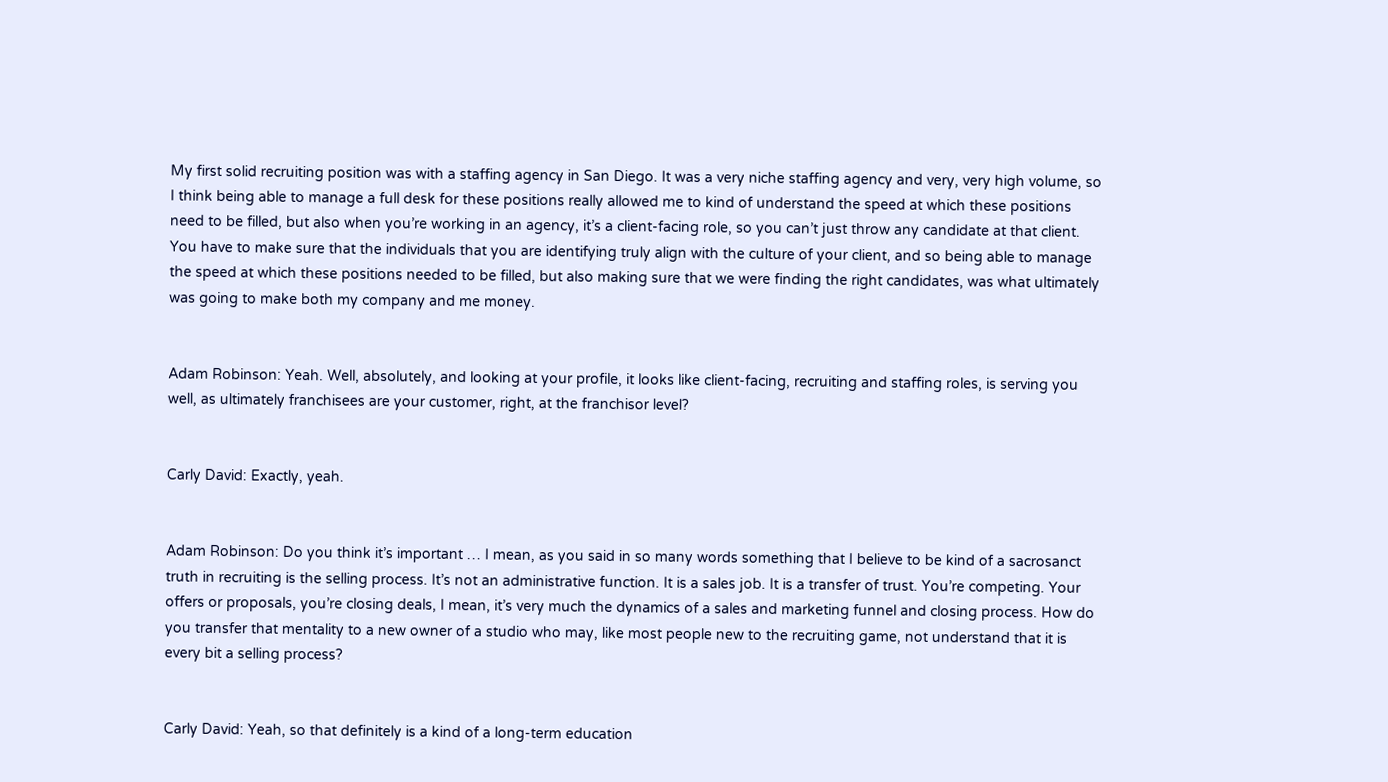My first solid recruiting position was with a staffing agency in San Diego. It was a very niche staffing agency and very, very high volume, so I think being able to manage a full desk for these positions really allowed me to kind of understand the speed at which these positions need to be filled, but also when you’re working in an agency, it’s a client-facing role, so you can’t just throw any candidate at that client. You have to make sure that the individuals that you are identifying truly align with the culture of your client, and so being able to manage the speed at which these positions needed to be filled, but also making sure that we were finding the right candidates, was what ultimately was going to make both my company and me money.


Adam Robinson: Yeah. Well, absolutely, and looking at your profile, it looks like client-facing, recruiting and staffing roles, is serving you well, as ultimately franchisees are your customer, right, at the franchisor level?


Carly David: Exactly, yeah.


Adam Robinson: Do you think it’s important … I mean, as you said in so many words something that I believe to be kind of a sacrosanct truth in recruiting is the selling process. It’s not an administrative function. It is a sales job. It is a transfer of trust. You’re competing. Your offers or proposals, you’re closing deals, I mean, it’s very much the dynamics of a sales and marketing funnel and closing process. How do you transfer that mentality to a new owner of a studio who may, like most people new to the recruiting game, not understand that it is every bit a selling process?


Carly David: Yeah, so that definitely is a kind of a long-term education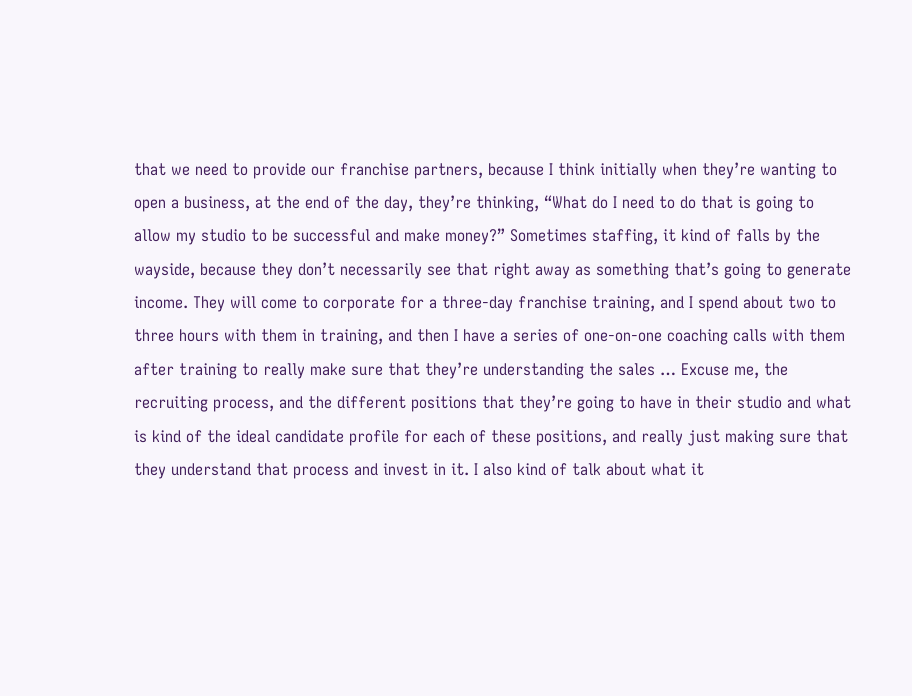that we need to provide our franchise partners, because I think initially when they’re wanting to open a business, at the end of the day, they’re thinking, “What do I need to do that is going to allow my studio to be successful and make money?” Sometimes staffing, it kind of falls by the wayside, because they don’t necessarily see that right away as something that’s going to generate income. They will come to corporate for a three-day franchise training, and I spend about two to three hours with them in training, and then I have a series of one-on-one coaching calls with them after training to really make sure that they’re understanding the sales … Excuse me, the recruiting process, and the different positions that they’re going to have in their studio and what is kind of the ideal candidate profile for each of these positions, and really just making sure that they understand that process and invest in it. I also kind of talk about what it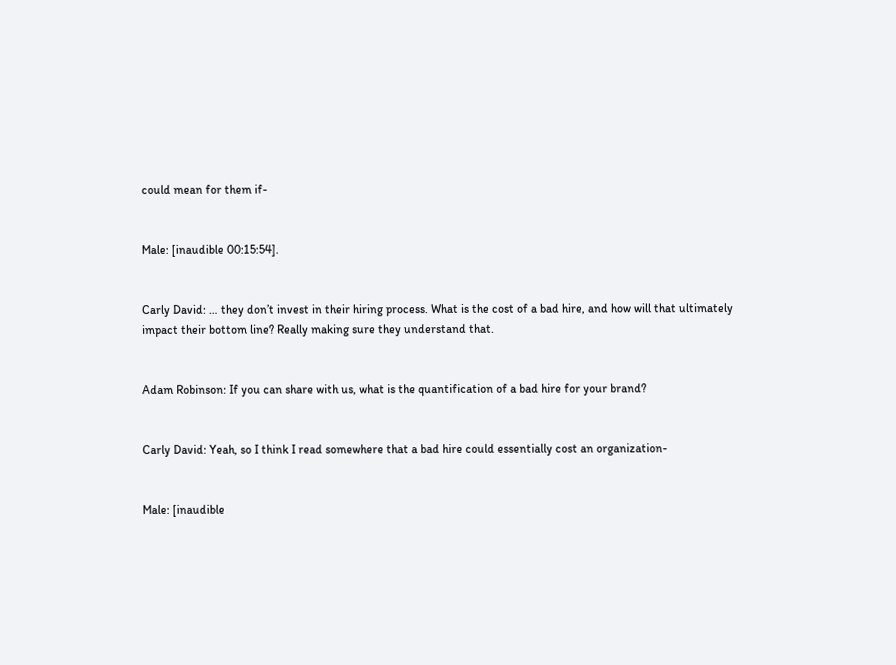could mean for them if-


Male: [inaudible 00:15:54].


Carly David: … they don’t invest in their hiring process. What is the cost of a bad hire, and how will that ultimately impact their bottom line? Really making sure they understand that.


Adam Robinson: If you can share with us, what is the quantification of a bad hire for your brand?


Carly David: Yeah, so I think I read somewhere that a bad hire could essentially cost an organization-


Male: [inaudible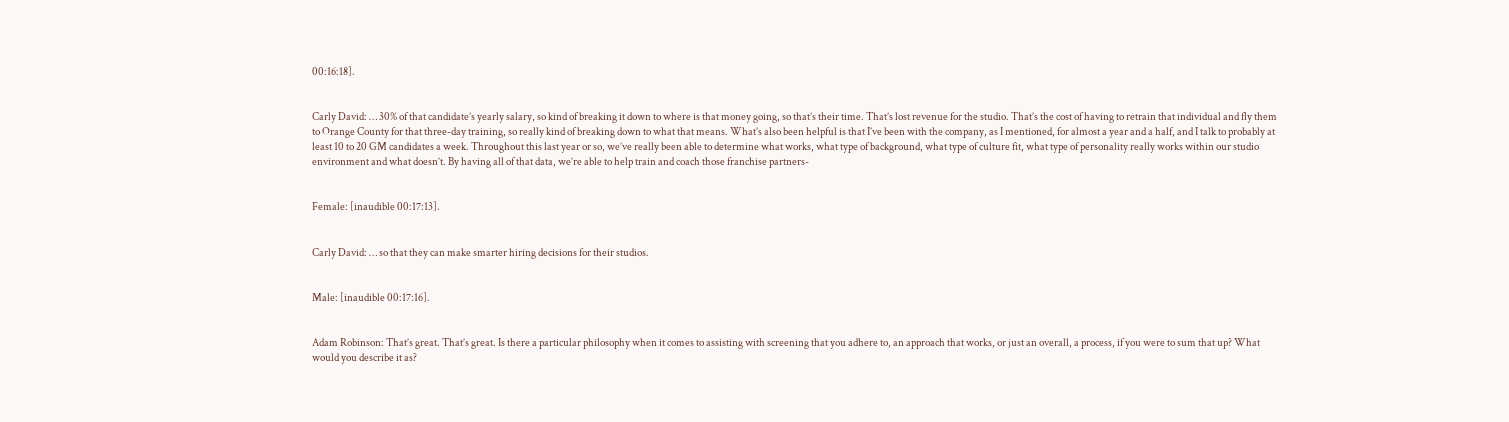00:16:18].


Carly David: … 30% of that candidate’s yearly salary, so kind of breaking it down to where is that money going, so that’s their time. That’s lost revenue for the studio. That’s the cost of having to retrain that individual and fly them to Orange County for that three-day training, so really kind of breaking down to what that means. What’s also been helpful is that I’ve been with the company, as I mentioned, for almost a year and a half, and I talk to probably at least 10 to 20 GM candidates a week. Throughout this last year or so, we’ve really been able to determine what works, what type of background, what type of culture fit, what type of personality really works within our studio environment and what doesn’t. By having all of that data, we’re able to help train and coach those franchise partners-


Female: [inaudible 00:17:13].


Carly David: … so that they can make smarter hiring decisions for their studios.


Male: [inaudible 00:17:16].


Adam Robinson: That’s great. That’s great. Is there a particular philosophy when it comes to assisting with screening that you adhere to, an approach that works, or just an overall, a process, if you were to sum that up? What would you describe it as?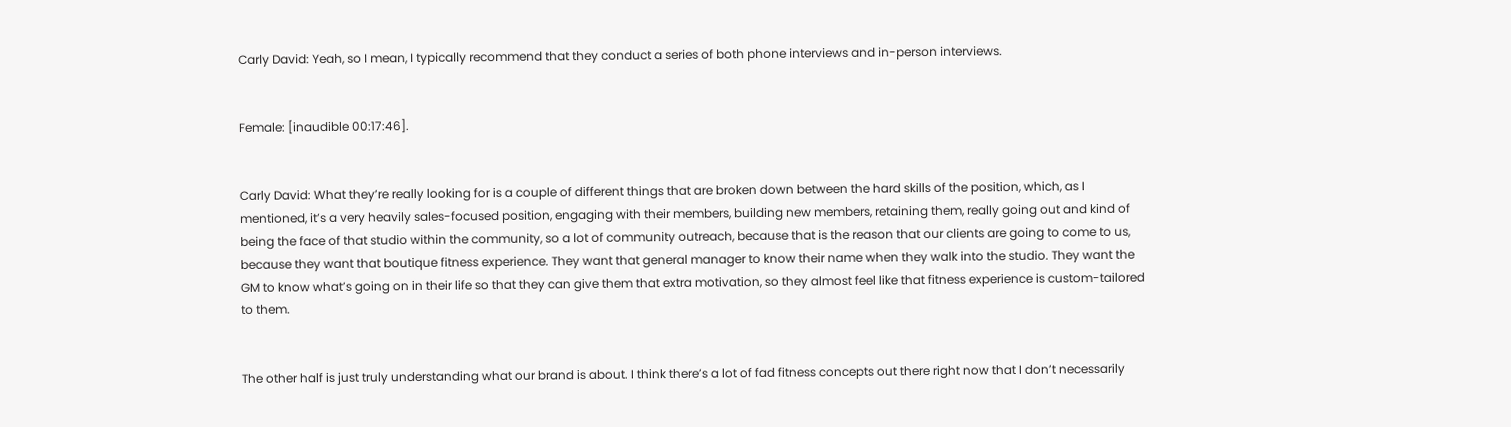Carly David: Yeah, so I mean, I typically recommend that they conduct a series of both phone interviews and in-person interviews.


Female: [inaudible 00:17:46].


Carly David: What they’re really looking for is a couple of different things that are broken down between the hard skills of the position, which, as I mentioned, it’s a very heavily sales-focused position, engaging with their members, building new members, retaining them, really going out and kind of being the face of that studio within the community, so a lot of community outreach, because that is the reason that our clients are going to come to us, because they want that boutique fitness experience. They want that general manager to know their name when they walk into the studio. They want the GM to know what’s going on in their life so that they can give them that extra motivation, so they almost feel like that fitness experience is custom-tailored to them.


The other half is just truly understanding what our brand is about. I think there’s a lot of fad fitness concepts out there right now that I don’t necessarily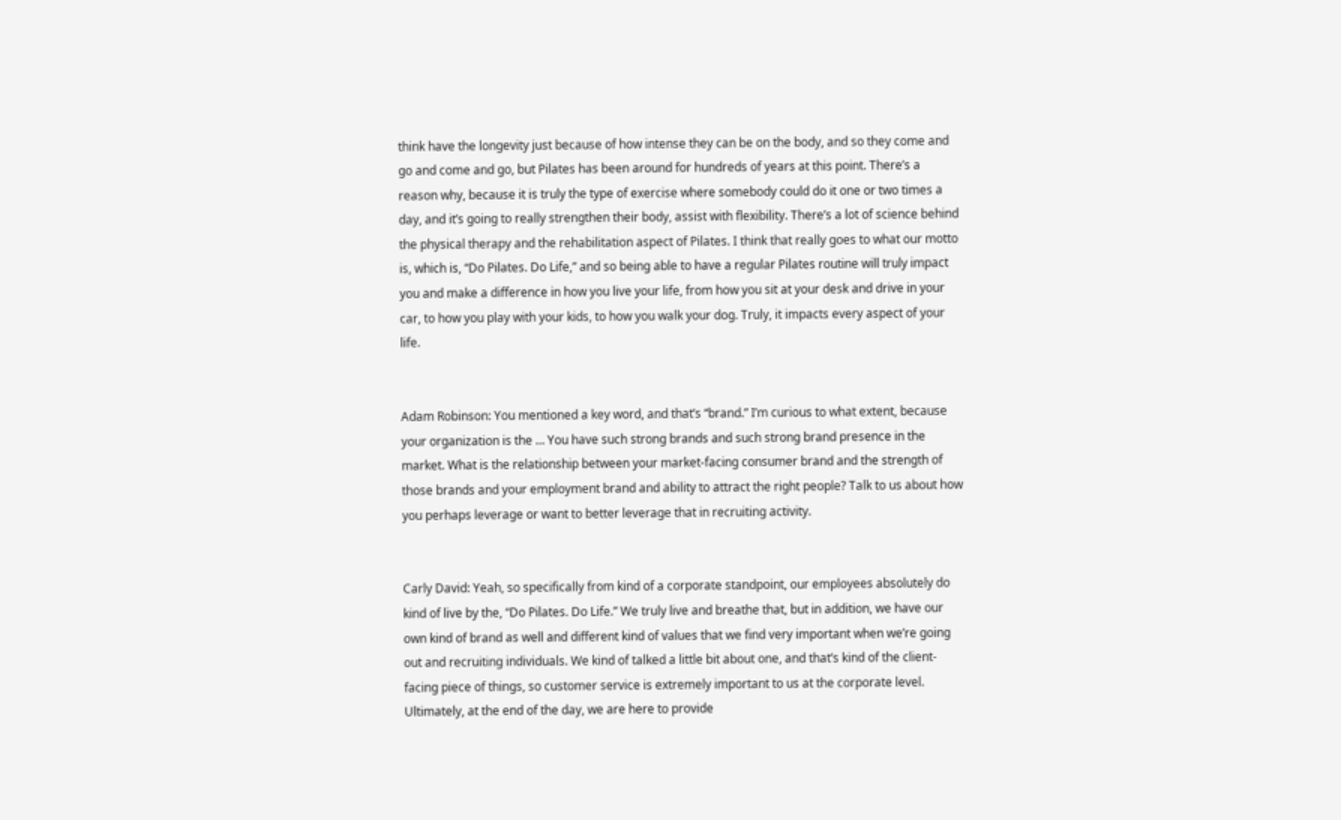think have the longevity just because of how intense they can be on the body, and so they come and go and come and go, but Pilates has been around for hundreds of years at this point. There’s a reason why, because it is truly the type of exercise where somebody could do it one or two times a day, and it’s going to really strengthen their body, assist with flexibility. There’s a lot of science behind the physical therapy and the rehabilitation aspect of Pilates. I think that really goes to what our motto is, which is, “Do Pilates. Do Life,” and so being able to have a regular Pilates routine will truly impact you and make a difference in how you live your life, from how you sit at your desk and drive in your car, to how you play with your kids, to how you walk your dog. Truly, it impacts every aspect of your life.


Adam Robinson: You mentioned a key word, and that’s “brand.” I’m curious to what extent, because your organization is the … You have such strong brands and such strong brand presence in the market. What is the relationship between your market-facing consumer brand and the strength of those brands and your employment brand and ability to attract the right people? Talk to us about how you perhaps leverage or want to better leverage that in recruiting activity.


Carly David: Yeah, so specifically from kind of a corporate standpoint, our employees absolutely do kind of live by the, “Do Pilates. Do Life.” We truly live and breathe that, but in addition, we have our own kind of brand as well and different kind of values that we find very important when we’re going out and recruiting individuals. We kind of talked a little bit about one, and that’s kind of the client-facing piece of things, so customer service is extremely important to us at the corporate level. Ultimately, at the end of the day, we are here to provide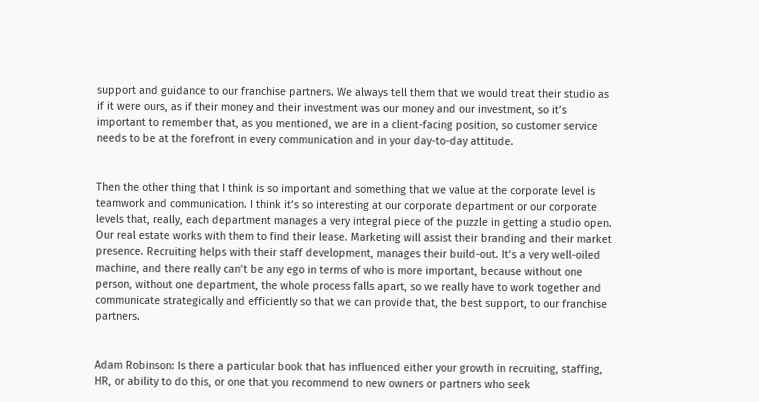support and guidance to our franchise partners. We always tell them that we would treat their studio as if it were ours, as if their money and their investment was our money and our investment, so it’s important to remember that, as you mentioned, we are in a client-facing position, so customer service needs to be at the forefront in every communication and in your day-to-day attitude.


Then the other thing that I think is so important and something that we value at the corporate level is teamwork and communication. I think it’s so interesting at our corporate department or our corporate levels that, really, each department manages a very integral piece of the puzzle in getting a studio open. Our real estate works with them to find their lease. Marketing will assist their branding and their market presence. Recruiting helps with their staff development, manages their build-out. It’s a very well-oiled machine, and there really can’t be any ego in terms of who is more important, because without one person, without one department, the whole process falls apart, so we really have to work together and communicate strategically and efficiently so that we can provide that, the best support, to our franchise partners.


Adam Robinson: Is there a particular book that has influenced either your growth in recruiting, staffing, HR, or ability to do this, or one that you recommend to new owners or partners who seek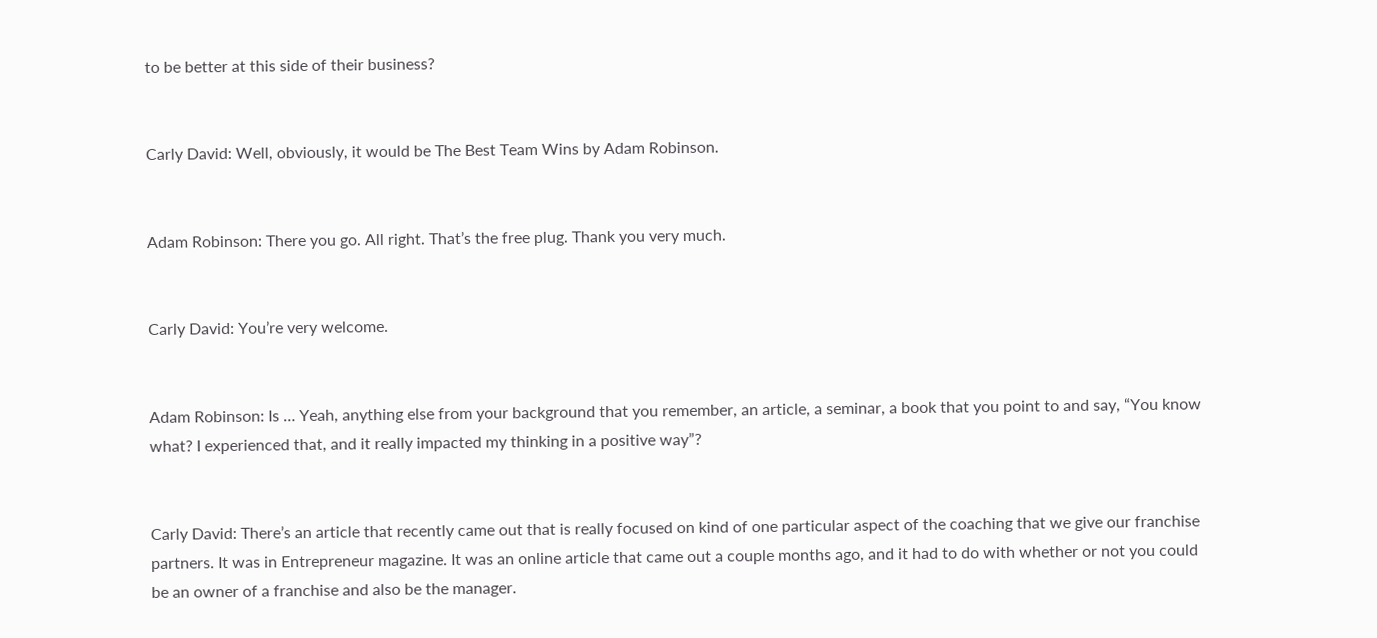to be better at this side of their business?


Carly David: Well, obviously, it would be The Best Team Wins by Adam Robinson.


Adam Robinson: There you go. All right. That’s the free plug. Thank you very much.


Carly David: You’re very welcome.


Adam Robinson: Is … Yeah, anything else from your background that you remember, an article, a seminar, a book that you point to and say, “You know what? I experienced that, and it really impacted my thinking in a positive way”?


Carly David: There’s an article that recently came out that is really focused on kind of one particular aspect of the coaching that we give our franchise partners. It was in Entrepreneur magazine. It was an online article that came out a couple months ago, and it had to do with whether or not you could be an owner of a franchise and also be the manager.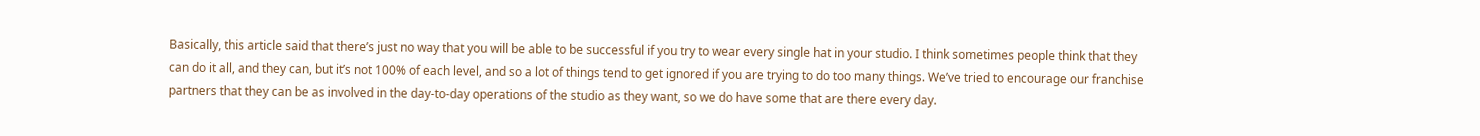Basically, this article said that there’s just no way that you will be able to be successful if you try to wear every single hat in your studio. I think sometimes people think that they can do it all, and they can, but it’s not 100% of each level, and so a lot of things tend to get ignored if you are trying to do too many things. We’ve tried to encourage our franchise partners that they can be as involved in the day-to-day operations of the studio as they want, so we do have some that are there every day.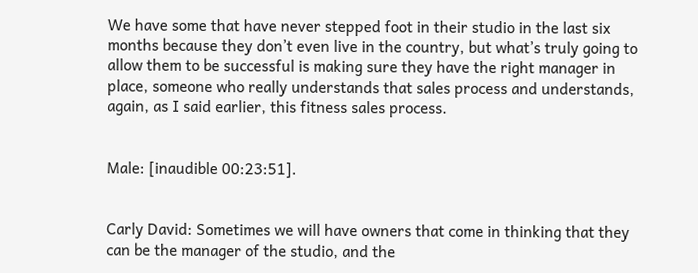We have some that have never stepped foot in their studio in the last six months because they don’t even live in the country, but what’s truly going to allow them to be successful is making sure they have the right manager in place, someone who really understands that sales process and understands, again, as I said earlier, this fitness sales process.


Male: [inaudible 00:23:51].


Carly David: Sometimes we will have owners that come in thinking that they can be the manager of the studio, and the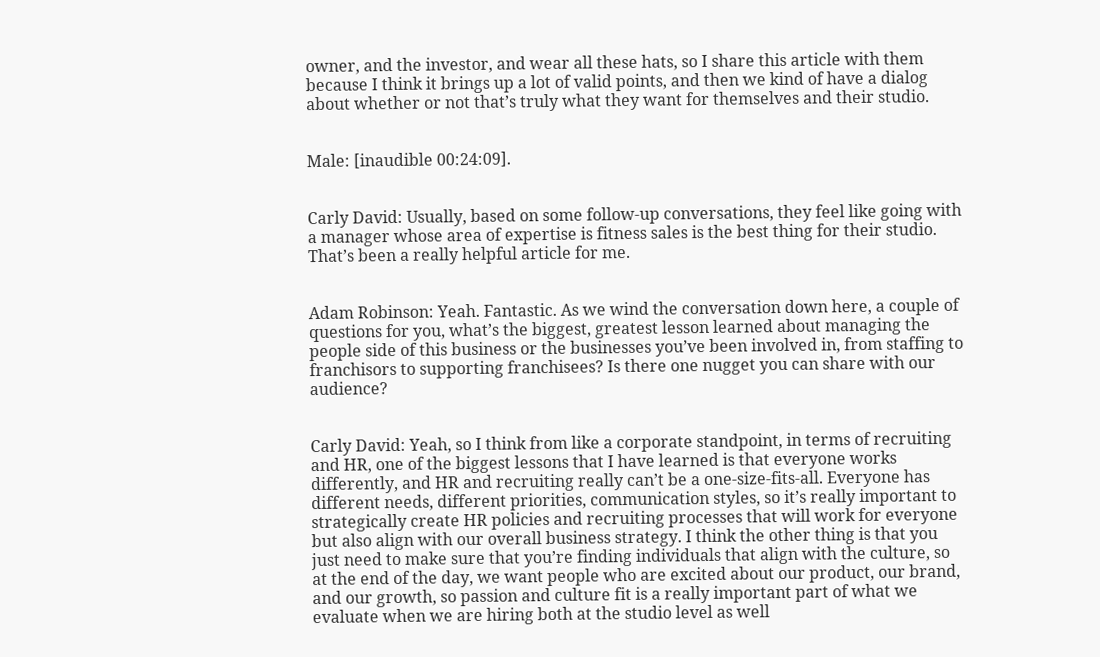owner, and the investor, and wear all these hats, so I share this article with them because I think it brings up a lot of valid points, and then we kind of have a dialog about whether or not that’s truly what they want for themselves and their studio.


Male: [inaudible 00:24:09].


Carly David: Usually, based on some follow-up conversations, they feel like going with a manager whose area of expertise is fitness sales is the best thing for their studio. That’s been a really helpful article for me.


Adam Robinson: Yeah. Fantastic. As we wind the conversation down here, a couple of questions for you, what’s the biggest, greatest lesson learned about managing the people side of this business or the businesses you’ve been involved in, from staffing to franchisors to supporting franchisees? Is there one nugget you can share with our audience?


Carly David: Yeah, so I think from like a corporate standpoint, in terms of recruiting and HR, one of the biggest lessons that I have learned is that everyone works differently, and HR and recruiting really can’t be a one-size-fits-all. Everyone has different needs, different priorities, communication styles, so it’s really important to strategically create HR policies and recruiting processes that will work for everyone but also align with our overall business strategy. I think the other thing is that you just need to make sure that you’re finding individuals that align with the culture, so at the end of the day, we want people who are excited about our product, our brand, and our growth, so passion and culture fit is a really important part of what we evaluate when we are hiring both at the studio level as well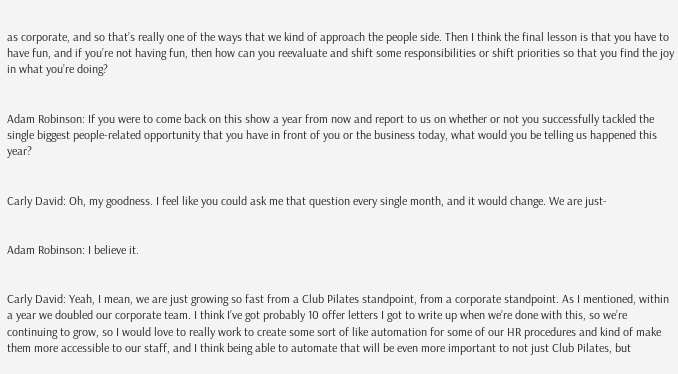as corporate, and so that’s really one of the ways that we kind of approach the people side. Then I think the final lesson is that you have to have fun, and if you’re not having fun, then how can you reevaluate and shift some responsibilities or shift priorities so that you find the joy in what you’re doing?


Adam Robinson: If you were to come back on this show a year from now and report to us on whether or not you successfully tackled the single biggest people-related opportunity that you have in front of you or the business today, what would you be telling us happened this year?


Carly David: Oh, my goodness. I feel like you could ask me that question every single month, and it would change. We are just-


Adam Robinson: I believe it.


Carly David: Yeah, I mean, we are just growing so fast from a Club Pilates standpoint, from a corporate standpoint. As I mentioned, within a year we doubled our corporate team. I think I’ve got probably 10 offer letters I got to write up when we’re done with this, so we’re continuing to grow, so I would love to really work to create some sort of like automation for some of our HR procedures and kind of make them more accessible to our staff, and I think being able to automate that will be even more important to not just Club Pilates, but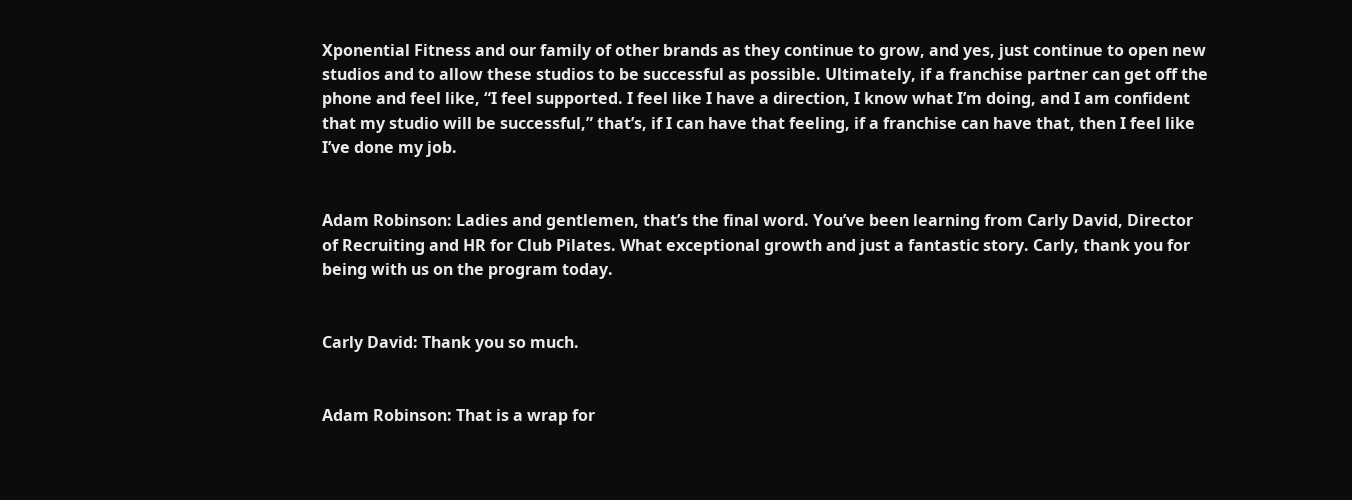Xponential Fitness and our family of other brands as they continue to grow, and yes, just continue to open new studios and to allow these studios to be successful as possible. Ultimately, if a franchise partner can get off the phone and feel like, “I feel supported. I feel like I have a direction, I know what I’m doing, and I am confident that my studio will be successful,” that’s, if I can have that feeling, if a franchise can have that, then I feel like I’ve done my job.


Adam Robinson: Ladies and gentlemen, that’s the final word. You’ve been learning from Carly David, Director of Recruiting and HR for Club Pilates. What exceptional growth and just a fantastic story. Carly, thank you for being with us on the program today.


Carly David: Thank you so much.


Adam Robinson: That is a wrap for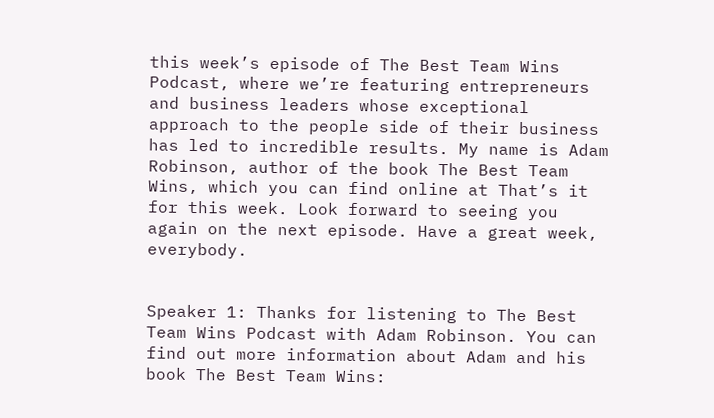this week’s episode of The Best Team Wins Podcast, where we’re featuring entrepreneurs and business leaders whose exceptional approach to the people side of their business has led to incredible results. My name is Adam Robinson, author of the book The Best Team Wins, which you can find online at That’s it for this week. Look forward to seeing you again on the next episode. Have a great week, everybody.


Speaker 1: Thanks for listening to The Best Team Wins Podcast with Adam Robinson. You can find out more information about Adam and his book The Best Team Wins: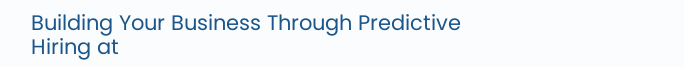Building Your Business Through Predictive Hiring at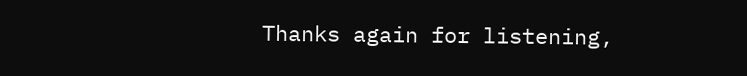Thanks again for listening,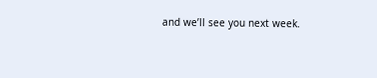and we’ll see you next week.